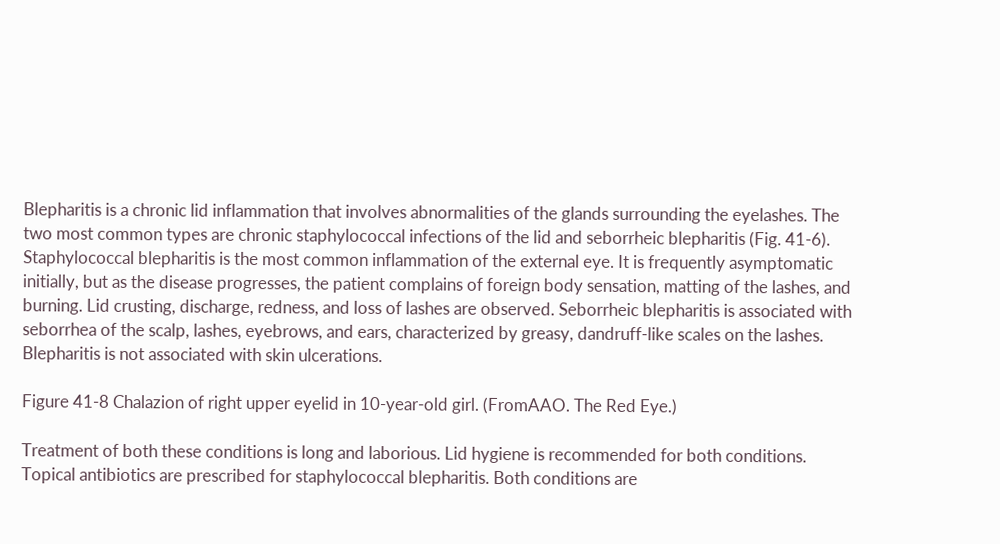Blepharitis is a chronic lid inflammation that involves abnormalities of the glands surrounding the eyelashes. The two most common types are chronic staphylococcal infections of the lid and seborrheic blepharitis (Fig. 41-6). Staphylococcal blepharitis is the most common inflammation of the external eye. It is frequently asymptomatic initially, but as the disease progresses, the patient complains of foreign body sensation, matting of the lashes, and burning. Lid crusting, discharge, redness, and loss of lashes are observed. Seborrheic blepharitis is associated with seborrhea of the scalp, lashes, eyebrows, and ears, characterized by greasy, dandruff-like scales on the lashes. Blepharitis is not associated with skin ulcerations.

Figure 41-8 Chalazion of right upper eyelid in 10-year-old girl. (FromAAO. The Red Eye.)

Treatment of both these conditions is long and laborious. Lid hygiene is recommended for both conditions. Topical antibiotics are prescribed for staphylococcal blepharitis. Both conditions are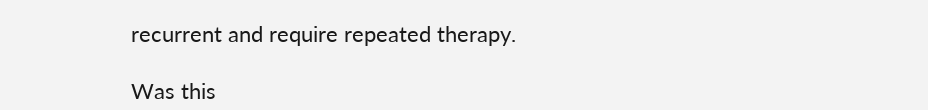recurrent and require repeated therapy.

Was this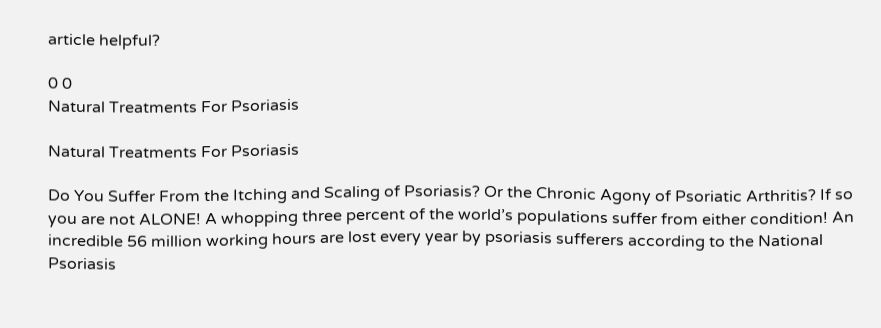article helpful?

0 0
Natural Treatments For Psoriasis

Natural Treatments For Psoriasis

Do You Suffer From the Itching and Scaling of Psoriasis? Or the Chronic Agony of Psoriatic Arthritis? If so you are not ALONE! A whopping three percent of the world’s populations suffer from either condition! An incredible 56 million working hours are lost every year by psoriasis sufferers according to the National Psoriasis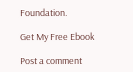Foundation.

Get My Free Ebook

Post a comment